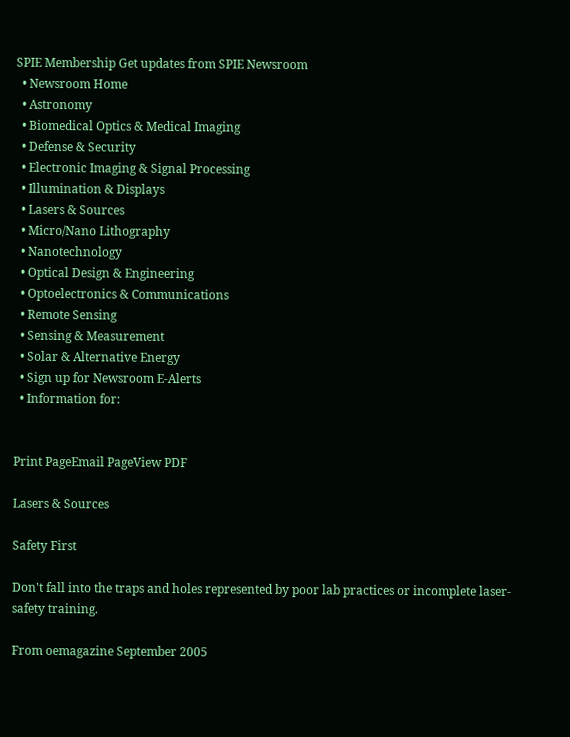SPIE Membership Get updates from SPIE Newsroom
  • Newsroom Home
  • Astronomy
  • Biomedical Optics & Medical Imaging
  • Defense & Security
  • Electronic Imaging & Signal Processing
  • Illumination & Displays
  • Lasers & Sources
  • Micro/Nano Lithography
  • Nanotechnology
  • Optical Design & Engineering
  • Optoelectronics & Communications
  • Remote Sensing
  • Sensing & Measurement
  • Solar & Alternative Energy
  • Sign up for Newsroom E-Alerts
  • Information for:


Print PageEmail PageView PDF

Lasers & Sources

Safety First

Don't fall into the traps and holes represented by poor lab practices or incomplete laser-safety training.

From oemagazine September 2005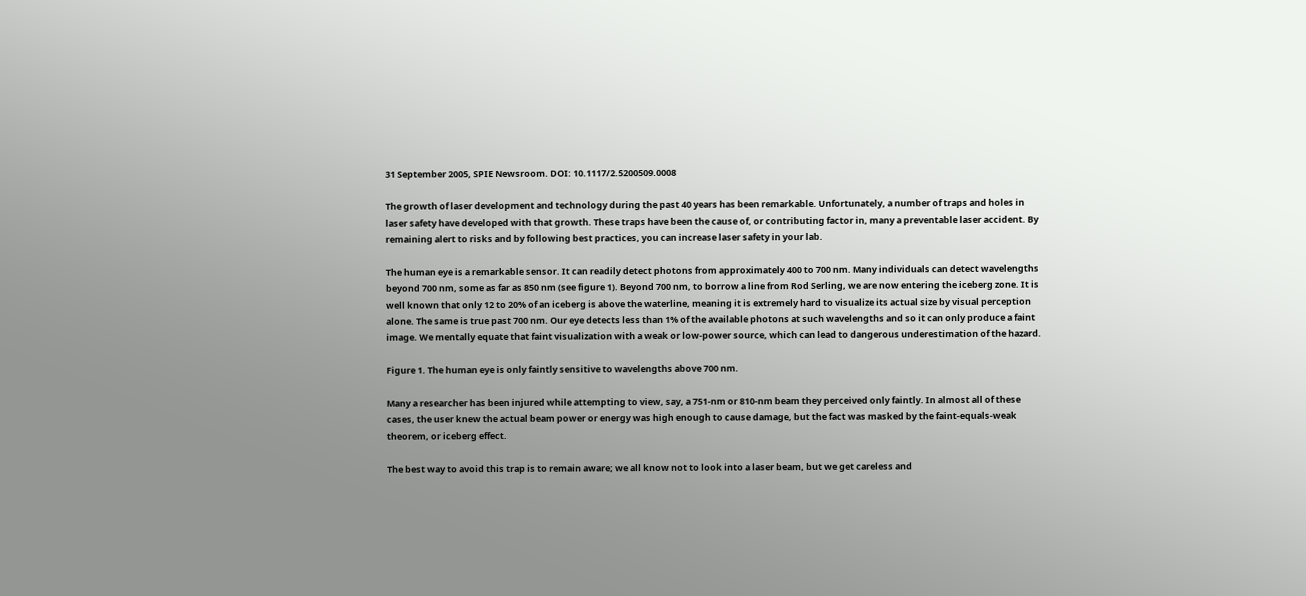31 September 2005, SPIE Newsroom. DOI: 10.1117/2.5200509.0008

The growth of laser development and technology during the past 40 years has been remarkable. Unfortunately, a number of traps and holes in laser safety have developed with that growth. These traps have been the cause of, or contributing factor in, many a preventable laser accident. By remaining alert to risks and by following best practices, you can increase laser safety in your lab.

The human eye is a remarkable sensor. It can readily detect photons from approximately 400 to 700 nm. Many individuals can detect wavelengths beyond 700 nm, some as far as 850 nm (see figure 1). Beyond 700 nm, to borrow a line from Rod Serling, we are now entering the iceberg zone. It is well known that only 12 to 20% of an iceberg is above the waterline, meaning it is extremely hard to visualize its actual size by visual perception alone. The same is true past 700 nm. Our eye detects less than 1% of the available photons at such wavelengths and so it can only produce a faint image. We mentally equate that faint visualization with a weak or low-power source, which can lead to dangerous underestimation of the hazard.

Figure 1. The human eye is only faintly sensitive to wavelengths above 700 nm.

Many a researcher has been injured while attempting to view, say, a 751-nm or 810-nm beam they perceived only faintly. In almost all of these cases, the user knew the actual beam power or energy was high enough to cause damage, but the fact was masked by the faint-equals-weak theorem, or iceberg effect.

The best way to avoid this trap is to remain aware; we all know not to look into a laser beam, but we get careless and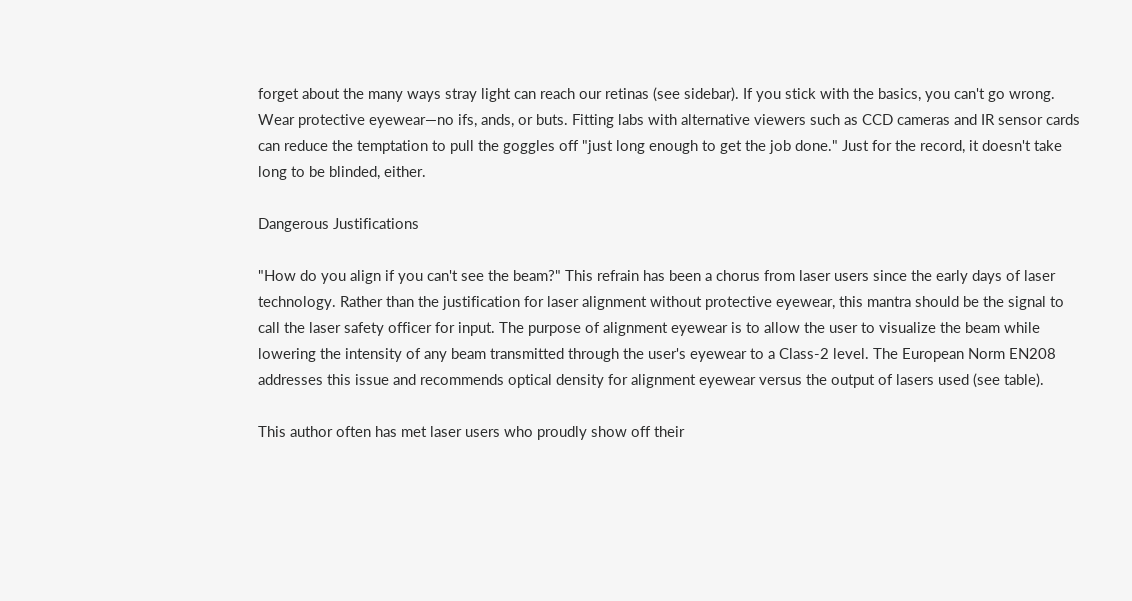forget about the many ways stray light can reach our retinas (see sidebar). If you stick with the basics, you can't go wrong. Wear protective eyewear—no ifs, ands, or buts. Fitting labs with alternative viewers such as CCD cameras and IR sensor cards can reduce the temptation to pull the goggles off "just long enough to get the job done." Just for the record, it doesn't take long to be blinded, either.

Dangerous Justifications

"How do you align if you can't see the beam?" This refrain has been a chorus from laser users since the early days of laser technology. Rather than the justification for laser alignment without protective eyewear, this mantra should be the signal to call the laser safety officer for input. The purpose of alignment eyewear is to allow the user to visualize the beam while lowering the intensity of any beam transmitted through the user's eyewear to a Class-2 level. The European Norm EN208 addresses this issue and recommends optical density for alignment eyewear versus the output of lasers used (see table).

This author often has met laser users who proudly show off their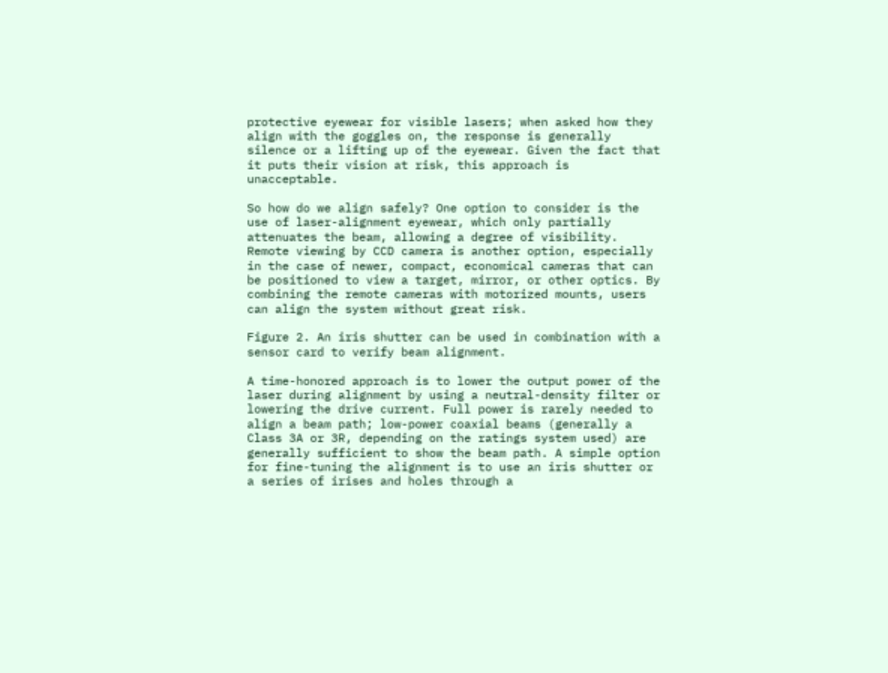protective eyewear for visible lasers; when asked how they align with the goggles on, the response is generally silence or a lifting up of the eyewear. Given the fact that it puts their vision at risk, this approach is unacceptable.

So how do we align safely? One option to consider is the use of laser-alignment eyewear, which only partially attenuates the beam, allowing a degree of visibility. Remote viewing by CCD camera is another option, especially in the case of newer, compact, economical cameras that can be positioned to view a target, mirror, or other optics. By combining the remote cameras with motorized mounts, users can align the system without great risk.

Figure 2. An iris shutter can be used in combination with a sensor card to verify beam alignment.

A time-honored approach is to lower the output power of the laser during alignment by using a neutral-density filter or lowering the drive current. Full power is rarely needed to align a beam path; low-power coaxial beams (generally a Class 3A or 3R, depending on the ratings system used) are generally sufficient to show the beam path. A simple option for fine-tuning the alignment is to use an iris shutter or a series of irises and holes through a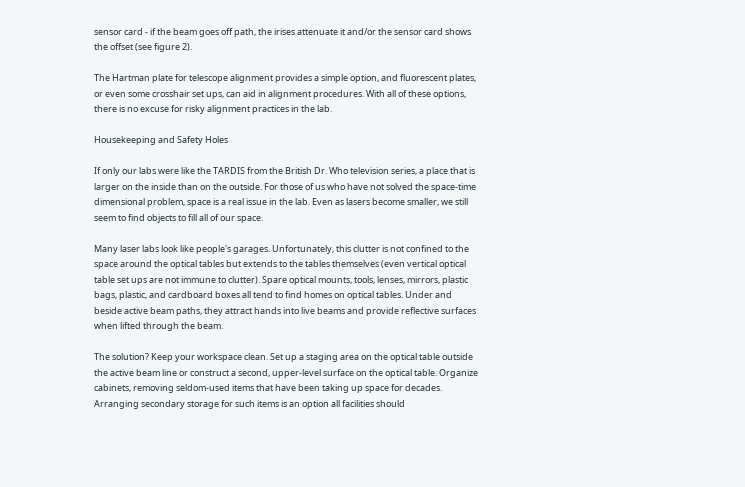sensor card - if the beam goes off path, the irises attenuate it and/or the sensor card shows the offset (see figure 2).

The Hartman plate for telescope alignment provides a simple option, and fluorescent plates, or even some crosshair set ups, can aid in alignment procedures. With all of these options, there is no excuse for risky alignment practices in the lab.

Housekeeping and Safety Holes

If only our labs were like the TARDIS from the British Dr. Who television series, a place that is larger on the inside than on the outside. For those of us who have not solved the space-time dimensional problem, space is a real issue in the lab. Even as lasers become smaller, we still seem to find objects to fill all of our space.

Many laser labs look like people's garages. Unfortunately, this clutter is not confined to the space around the optical tables but extends to the tables themselves (even vertical optical table set ups are not immune to clutter). Spare optical mounts, tools, lenses, mirrors, plastic bags, plastic, and cardboard boxes all tend to find homes on optical tables. Under and beside active beam paths, they attract hands into live beams and provide reflective surfaces when lifted through the beam.

The solution? Keep your workspace clean. Set up a staging area on the optical table outside the active beam line or construct a second, upper-level surface on the optical table. Organize cabinets, removing seldom-used items that have been taking up space for decades. Arranging secondary storage for such items is an option all facilities should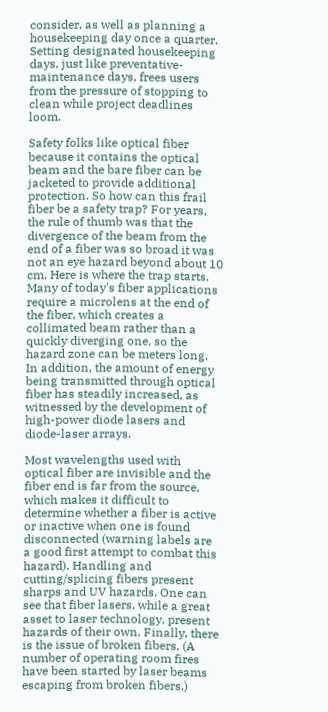consider, as well as planning a housekeeping day once a quarter. Setting designated housekeeping days, just like preventative-maintenance days, frees users from the pressure of stopping to clean while project deadlines loom.

Safety folks like optical fiber because it contains the optical beam and the bare fiber can be jacketed to provide additional protection. So how can this frail fiber be a safety trap? For years, the rule of thumb was that the divergence of the beam from the end of a fiber was so broad it was not an eye hazard beyond about 10 cm. Here is where the trap starts. Many of today's fiber applications require a microlens at the end of the fiber, which creates a collimated beam rather than a quickly diverging one, so the hazard zone can be meters long. In addition, the amount of energy being transmitted through optical fiber has steadily increased, as witnessed by the development of high-power diode lasers and diode-laser arrays.

Most wavelengths used with optical fiber are invisible and the fiber end is far from the source, which makes it difficult to determine whether a fiber is active or inactive when one is found disconnected (warning labels are a good first attempt to combat this hazard). Handling and cutting/splicing fibers present sharps and UV hazards. One can see that fiber lasers, while a great asset to laser technology, present hazards of their own. Finally, there is the issue of broken fibers. (A number of operating room fires have been started by laser beams escaping from broken fibers.)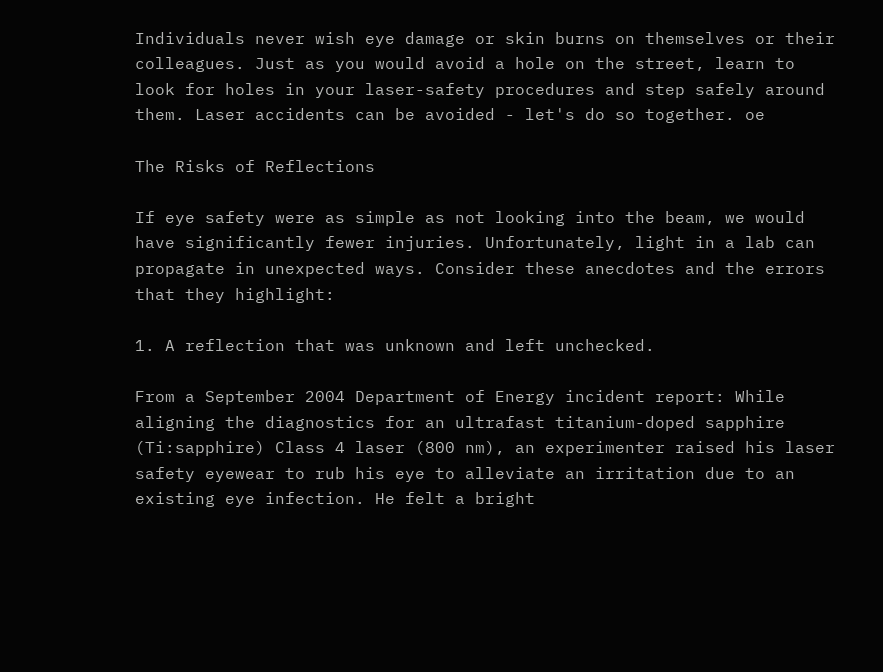Individuals never wish eye damage or skin burns on themselves or their colleagues. Just as you would avoid a hole on the street, learn to look for holes in your laser-safety procedures and step safely around them. Laser accidents can be avoided - let's do so together. oe

The Risks of Reflections

If eye safety were as simple as not looking into the beam, we would have significantly fewer injuries. Unfortunately, light in a lab can propagate in unexpected ways. Consider these anecdotes and the errors that they highlight:

1. A reflection that was unknown and left unchecked.

From a September 2004 Department of Energy incident report: While aligning the diagnostics for an ultrafast titanium-doped sapphire (Ti:sapphire) Class 4 laser (800 nm), an experimenter raised his laser safety eyewear to rub his eye to alleviate an irritation due to an existing eye infection. He felt a bright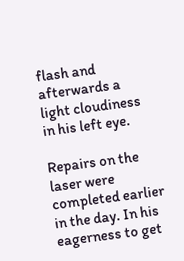flash and afterwards a light cloudiness in his left eye.

Repairs on the laser were completed earlier in the day. In his eagerness to get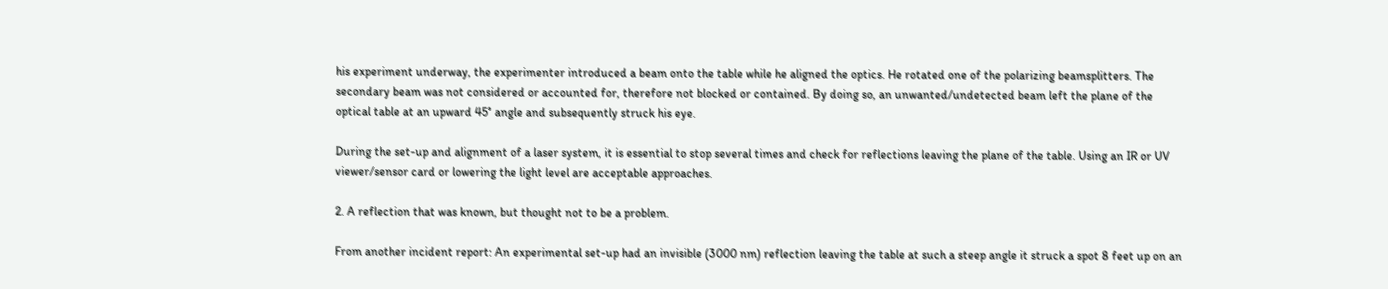his experiment underway, the experimenter introduced a beam onto the table while he aligned the optics. He rotated one of the polarizing beamsplitters. The secondary beam was not considered or accounted for, therefore not blocked or contained. By doing so, an unwanted/undetected beam left the plane of the optical table at an upward 45° angle and subsequently struck his eye.

During the set-up and alignment of a laser system, it is essential to stop several times and check for reflections leaving the plane of the table. Using an IR or UV viewer/sensor card or lowering the light level are acceptable approaches.

2. A reflection that was known, but thought not to be a problem.

From another incident report: An experimental set-up had an invisible (3000 nm) reflection leaving the table at such a steep angle it struck a spot 8 feet up on an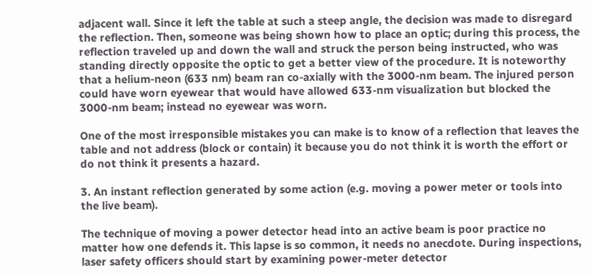adjacent wall. Since it left the table at such a steep angle, the decision was made to disregard the reflection. Then, someone was being shown how to place an optic; during this process, the reflection traveled up and down the wall and struck the person being instructed, who was standing directly opposite the optic to get a better view of the procedure. It is noteworthy that a helium-neon (633 nm) beam ran co-axially with the 3000-nm beam. The injured person could have worn eyewear that would have allowed 633-nm visualization but blocked the 3000-nm beam; instead no eyewear was worn.

One of the most irresponsible mistakes you can make is to know of a reflection that leaves the table and not address (block or contain) it because you do not think it is worth the effort or do not think it presents a hazard.

3. An instant reflection generated by some action (e.g. moving a power meter or tools into the live beam).

The technique of moving a power detector head into an active beam is poor practice no matter how one defends it. This lapse is so common, it needs no anecdote. During inspections, laser safety officers should start by examining power-meter detector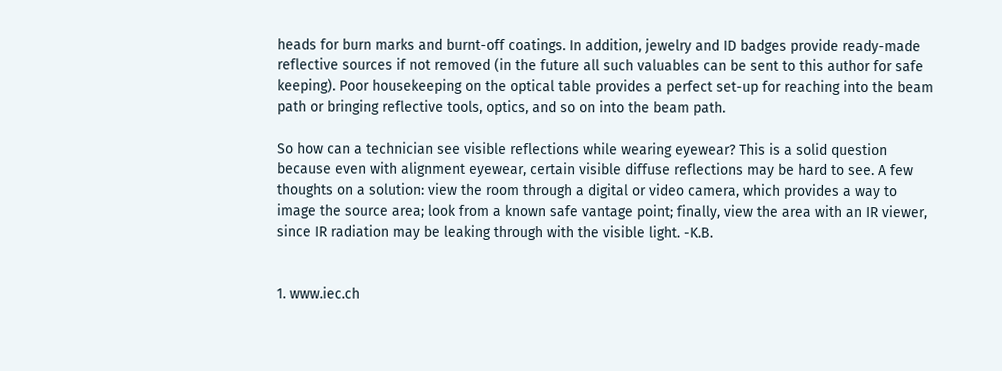heads for burn marks and burnt-off coatings. In addition, jewelry and ID badges provide ready-made reflective sources if not removed (in the future all such valuables can be sent to this author for safe keeping). Poor housekeeping on the optical table provides a perfect set-up for reaching into the beam path or bringing reflective tools, optics, and so on into the beam path.

So how can a technician see visible reflections while wearing eyewear? This is a solid question because even with alignment eyewear, certain visible diffuse reflections may be hard to see. A few thoughts on a solution: view the room through a digital or video camera, which provides a way to image the source area; look from a known safe vantage point; finally, view the area with an IR viewer, since IR radiation may be leaking through with the visible light. -K.B.


1. www.iec.ch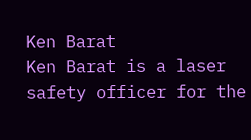Ken Barat
Ken Barat is a laser safety officer for the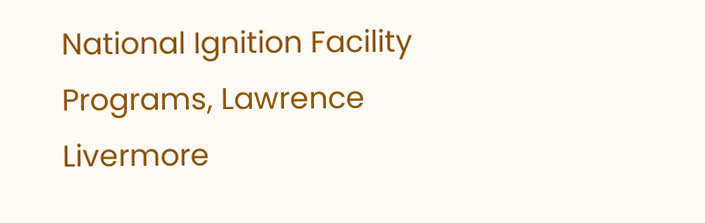National Ignition Facility Programs, Lawrence Livermore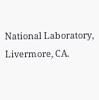National Laboratory, Livermore, CA.